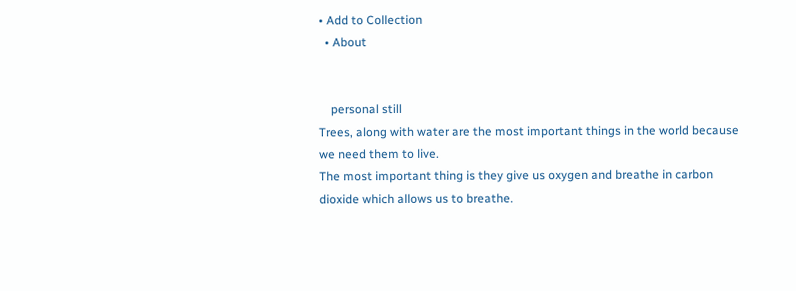• Add to Collection
  • About


    personal still
Trees, along with water are the most important things in the world because we need them to live.
The most important thing is they give us oxygen and breathe in carbon dioxide which allows us to breathe.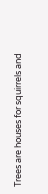Trees are houses for squirrels and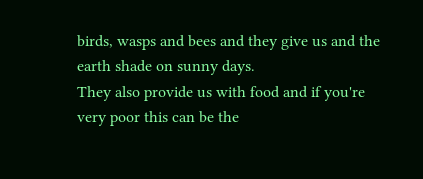birds, wasps and bees and they give us and the earth shade on sunny days.
They also provide us with food and if you're very poor this can be the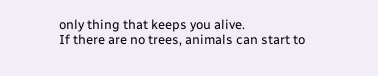only thing that keeps you alive.
If there are no trees, animals can start to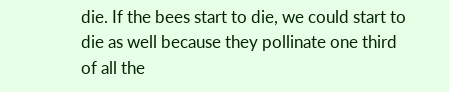die. If the bees start to die, we could start to die as well because they pollinate one third of all the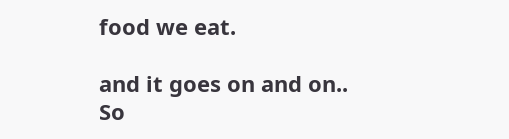food we eat.

and it goes on and on..
So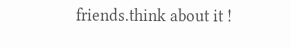friends.think about it !